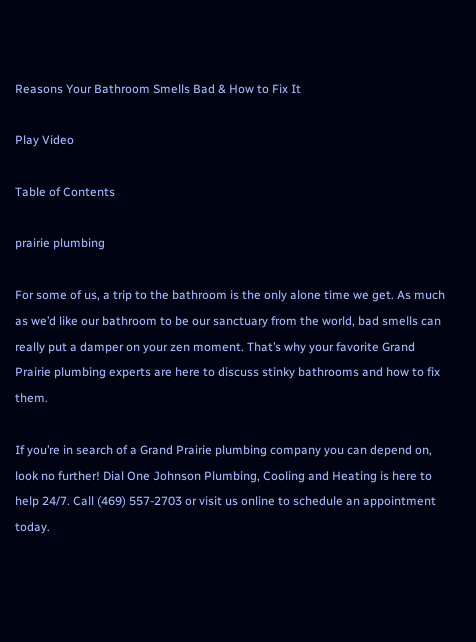Reasons Your Bathroom Smells Bad & How to Fix It

Play Video

Table of Contents

prairie plumbing

For some of us, a trip to the bathroom is the only alone time we get. As much as we’d like our bathroom to be our sanctuary from the world, bad smells can really put a damper on your zen moment. That’s why your favorite Grand Prairie plumbing experts are here to discuss stinky bathrooms and how to fix them.

If you’re in search of a Grand Prairie plumbing company you can depend on, look no further! Dial One Johnson Plumbing, Cooling and Heating is here to help 24/7. Call (469) 557-2703 or visit us online to schedule an appointment today.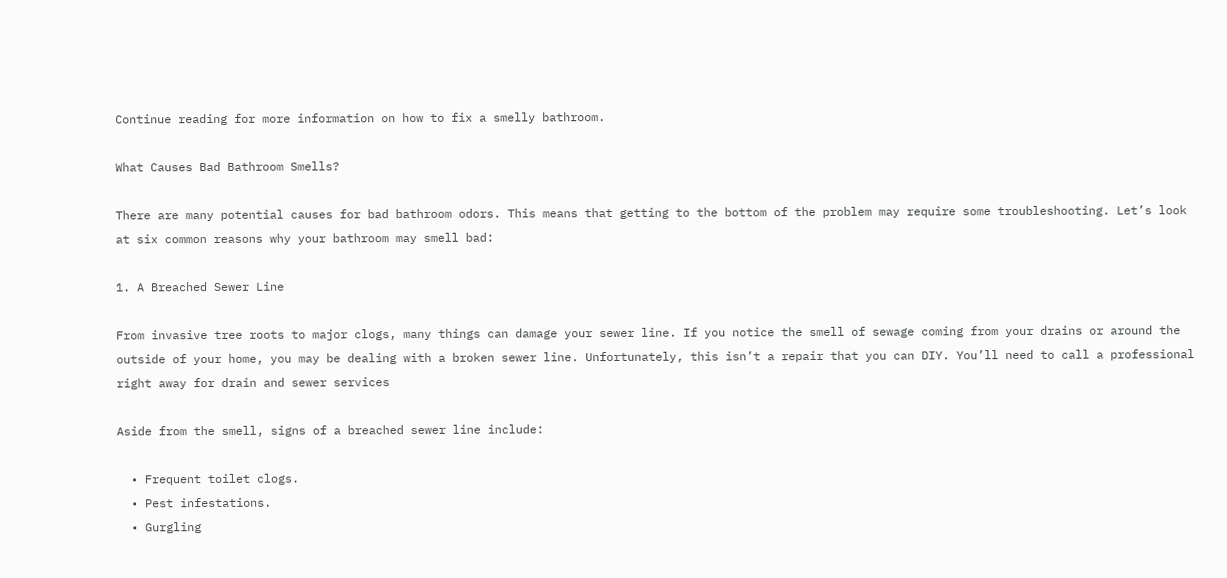Continue reading for more information on how to fix a smelly bathroom.

What Causes Bad Bathroom Smells?

There are many potential causes for bad bathroom odors. This means that getting to the bottom of the problem may require some troubleshooting. Let’s look at six common reasons why your bathroom may smell bad:

1. A Breached Sewer Line

From invasive tree roots to major clogs, many things can damage your sewer line. If you notice the smell of sewage coming from your drains or around the outside of your home, you may be dealing with a broken sewer line. Unfortunately, this isn’t a repair that you can DIY. You’ll need to call a professional right away for drain and sewer services

Aside from the smell, signs of a breached sewer line include:

  • Frequent toilet clogs.
  • Pest infestations.
  • Gurgling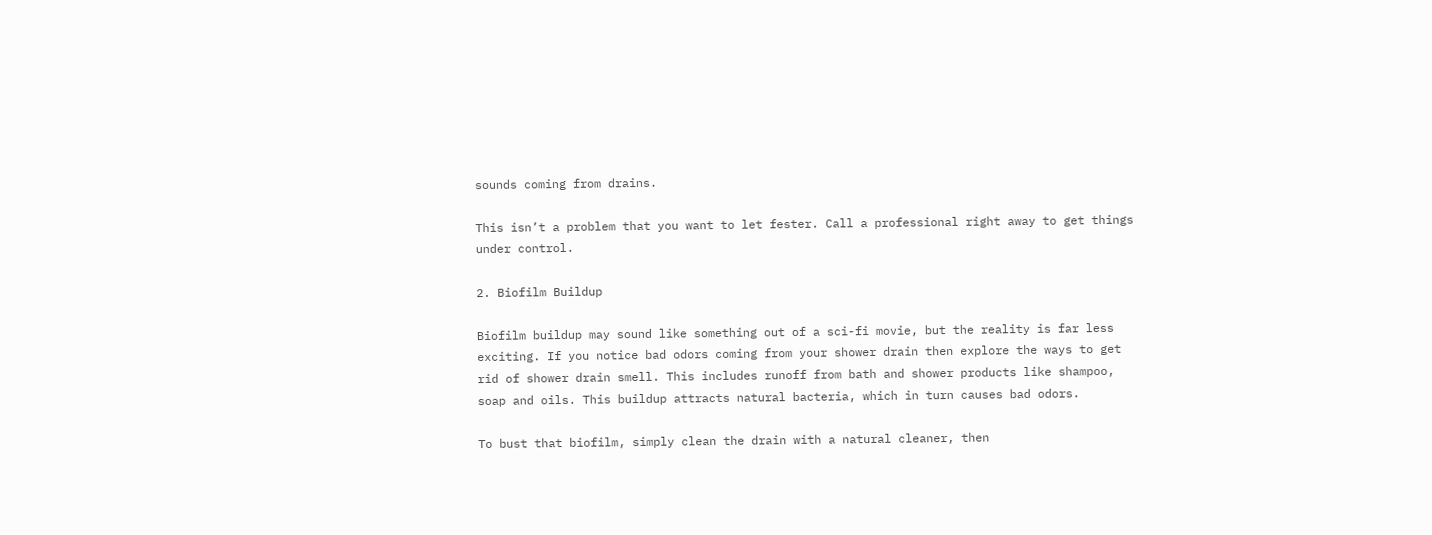sounds coming from drains.

This isn’t a problem that you want to let fester. Call a professional right away to get things under control.

2. Biofilm Buildup

Biofilm buildup may sound like something out of a sci-fi movie, but the reality is far less exciting. If you notice bad odors coming from your shower drain then explore the ways to get rid of shower drain smell. This includes runoff from bath and shower products like shampoo, soap and oils. This buildup attracts natural bacteria, which in turn causes bad odors.

To bust that biofilm, simply clean the drain with a natural cleaner, then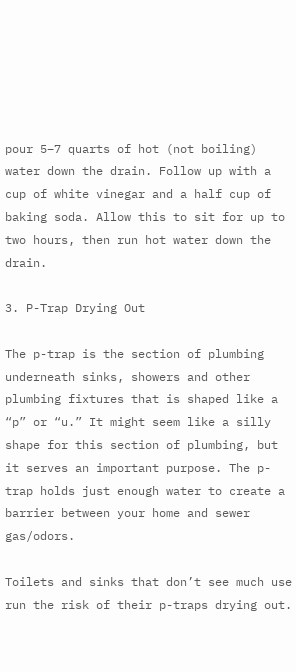pour 5–7 quarts of hot (not boiling) water down the drain. Follow up with a cup of white vinegar and a half cup of baking soda. Allow this to sit for up to two hours, then run hot water down the drain.

3. P-Trap Drying Out

The p-trap is the section of plumbing underneath sinks, showers and other plumbing fixtures that is shaped like a “p” or “u.” It might seem like a silly shape for this section of plumbing, but it serves an important purpose. The p-trap holds just enough water to create a barrier between your home and sewer gas/odors.

Toilets and sinks that don’t see much use run the risk of their p-traps drying out.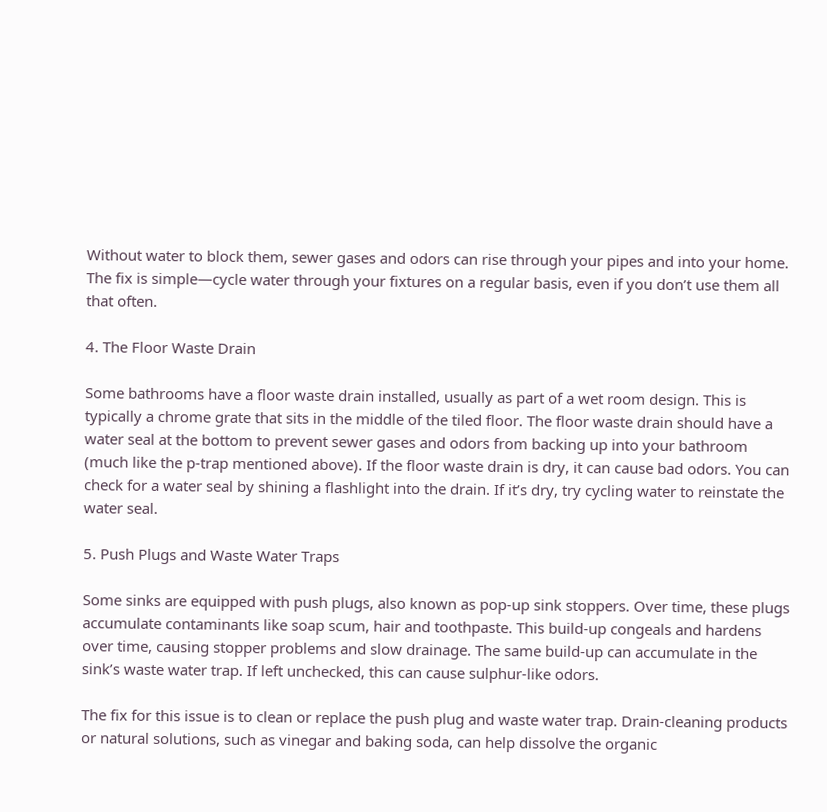Without water to block them, sewer gases and odors can rise through your pipes and into your home. The fix is simple—cycle water through your fixtures on a regular basis, even if you don’t use them all that often.

4. The Floor Waste Drain

Some bathrooms have a floor waste drain installed, usually as part of a wet room design. This is typically a chrome grate that sits in the middle of the tiled floor. The floor waste drain should have a water seal at the bottom to prevent sewer gases and odors from backing up into your bathroom (much like the p-trap mentioned above). If the floor waste drain is dry, it can cause bad odors. You can check for a water seal by shining a flashlight into the drain. If it’s dry, try cycling water to reinstate the water seal.

5. Push Plugs and Waste Water Traps

Some sinks are equipped with push plugs, also known as pop-up sink stoppers. Over time, these plugs accumulate contaminants like soap scum, hair and toothpaste. This build-up congeals and hardens over time, causing stopper problems and slow drainage. The same build-up can accumulate in the sink’s waste water trap. If left unchecked, this can cause sulphur-like odors.

The fix for this issue is to clean or replace the push plug and waste water trap. Drain-cleaning products or natural solutions, such as vinegar and baking soda, can help dissolve the organic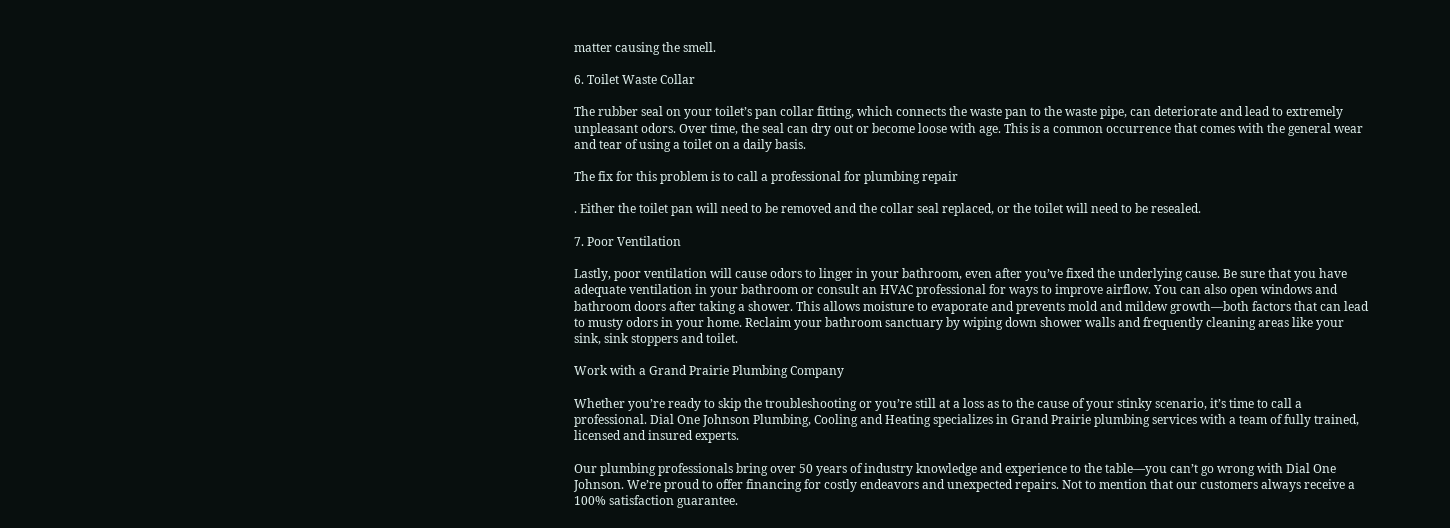matter causing the smell.

6. Toilet Waste Collar

The rubber seal on your toilet’s pan collar fitting, which connects the waste pan to the waste pipe, can deteriorate and lead to extremely unpleasant odors. Over time, the seal can dry out or become loose with age. This is a common occurrence that comes with the general wear and tear of using a toilet on a daily basis.

The fix for this problem is to call a professional for plumbing repair

. Either the toilet pan will need to be removed and the collar seal replaced, or the toilet will need to be resealed.

7. Poor Ventilation

Lastly, poor ventilation will cause odors to linger in your bathroom, even after you’ve fixed the underlying cause. Be sure that you have adequate ventilation in your bathroom or consult an HVAC professional for ways to improve airflow. You can also open windows and bathroom doors after taking a shower. This allows moisture to evaporate and prevents mold and mildew growth—both factors that can lead to musty odors in your home. Reclaim your bathroom sanctuary by wiping down shower walls and frequently cleaning areas like your sink, sink stoppers and toilet.

Work with a Grand Prairie Plumbing Company

Whether you’re ready to skip the troubleshooting or you’re still at a loss as to the cause of your stinky scenario, it’s time to call a professional. Dial One Johnson Plumbing, Cooling and Heating specializes in Grand Prairie plumbing services with a team of fully trained, licensed and insured experts.

Our plumbing professionals bring over 50 years of industry knowledge and experience to the table—you can’t go wrong with Dial One Johnson. We’re proud to offer financing for costly endeavors and unexpected repairs. Not to mention that our customers always receive a 100% satisfaction guarantee.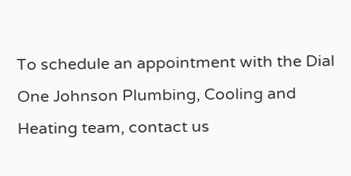To schedule an appointment with the Dial One Johnson Plumbing, Cooling and Heating team, contact us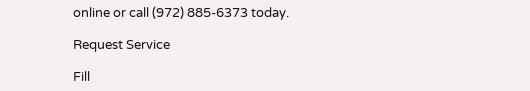online or call (972) 885-6373 today.

Request Service

Fill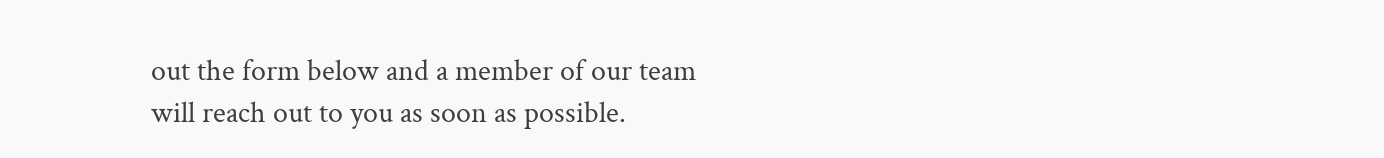out the form below and a member of our team will reach out to you as soon as possible.